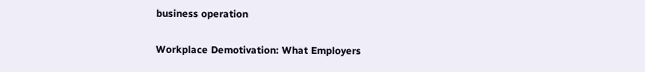business operation

Workplace Demotivation: What Employers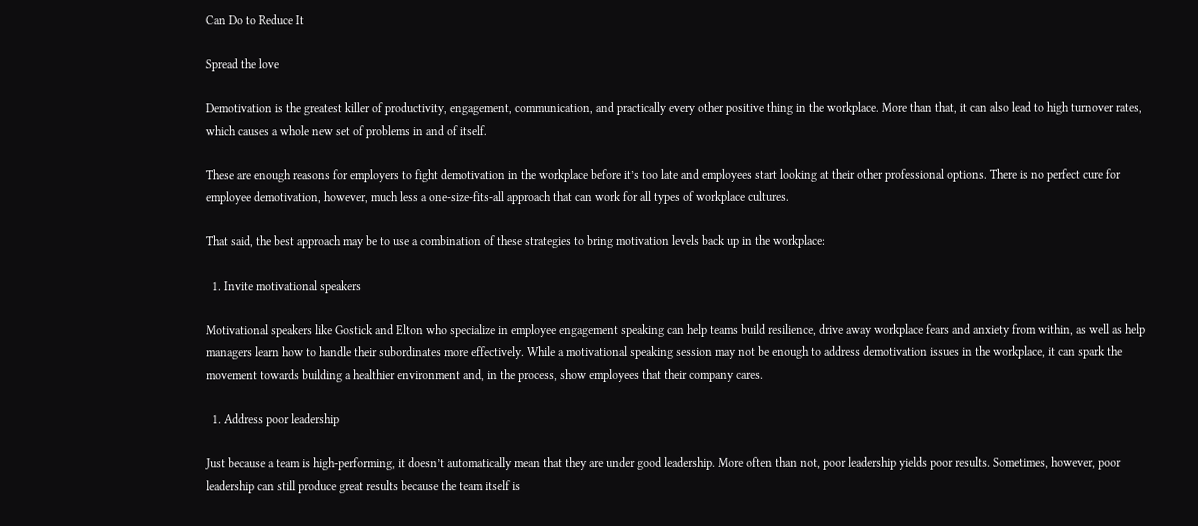Can Do to Reduce It

Spread the love

Demotivation is the greatest killer of productivity, engagement, communication, and practically every other positive thing in the workplace. More than that, it can also lead to high turnover rates, which causes a whole new set of problems in and of itself.

These are enough reasons for employers to fight demotivation in the workplace before it’s too late and employees start looking at their other professional options. There is no perfect cure for employee demotivation, however, much less a one-size-fits-all approach that can work for all types of workplace cultures.

That said, the best approach may be to use a combination of these strategies to bring motivation levels back up in the workplace:

  1. Invite motivational speakers

Motivational speakers like Gostick and Elton who specialize in employee engagement speaking can help teams build resilience, drive away workplace fears and anxiety from within, as well as help managers learn how to handle their subordinates more effectively. While a motivational speaking session may not be enough to address demotivation issues in the workplace, it can spark the movement towards building a healthier environment and, in the process, show employees that their company cares.

  1. Address poor leadership

Just because a team is high-performing, it doesn’t automatically mean that they are under good leadership. More often than not, poor leadership yields poor results. Sometimes, however, poor leadership can still produce great results because the team itself is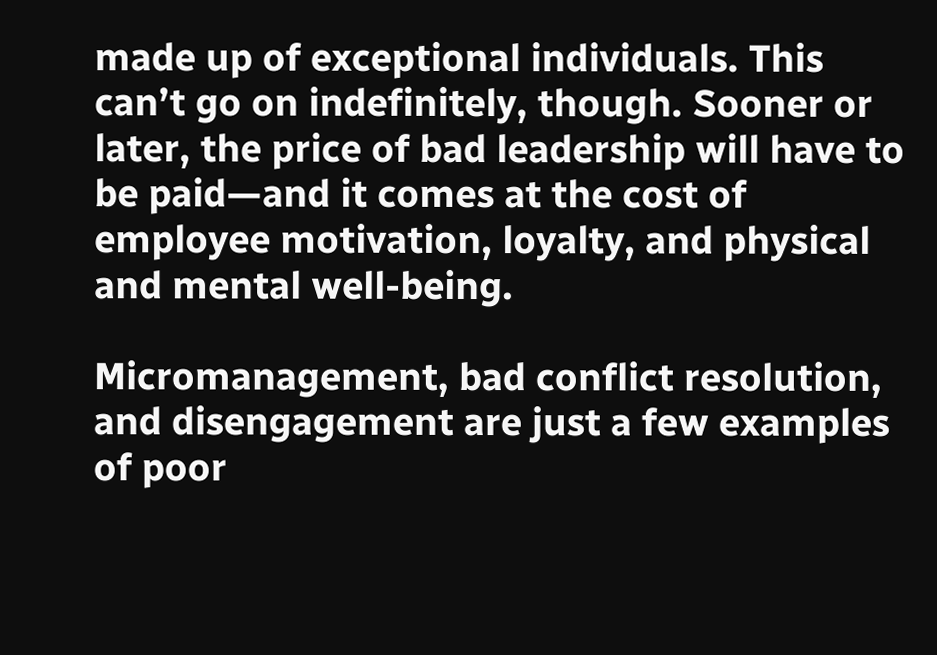made up of exceptional individuals. This can’t go on indefinitely, though. Sooner or later, the price of bad leadership will have to be paid—and it comes at the cost of employee motivation, loyalty, and physical and mental well-being.

Micromanagement, bad conflict resolution, and disengagement are just a few examples of poor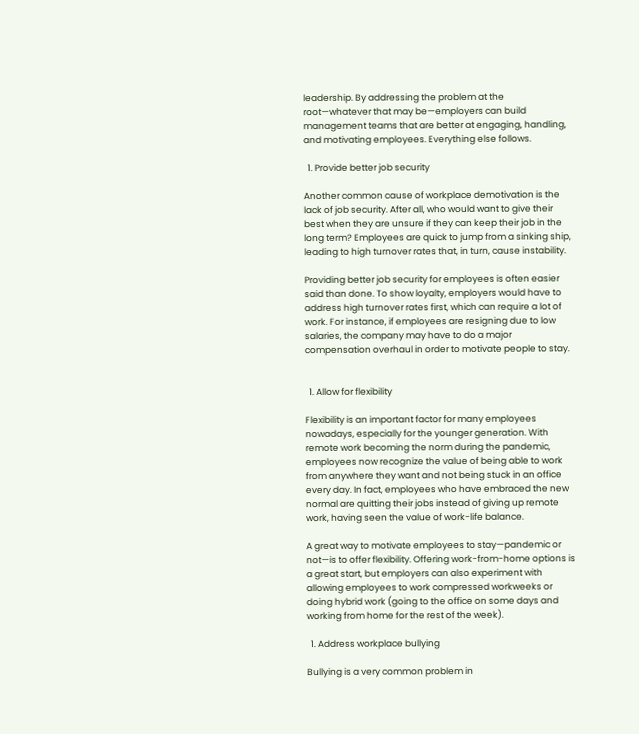leadership. By addressing the problem at the root—whatever that may be—employers can build management teams that are better at engaging, handling, and motivating employees. Everything else follows.

  1. Provide better job security

Another common cause of workplace demotivation is the lack of job security. After all, who would want to give their best when they are unsure if they can keep their job in the long term? Employees are quick to jump from a sinking ship, leading to high turnover rates that, in turn, cause instability.

Providing better job security for employees is often easier said than done. To show loyalty, employers would have to address high turnover rates first, which can require a lot of work. For instance, if employees are resigning due to low salaries, the company may have to do a major compensation overhaul in order to motivate people to stay.


  1. Allow for flexibility

Flexibility is an important factor for many employees nowadays, especially for the younger generation. With remote work becoming the norm during the pandemic, employees now recognize the value of being able to work from anywhere they want and not being stuck in an office every day. In fact, employees who have embraced the new normal are quitting their jobs instead of giving up remote work, having seen the value of work-life balance.

A great way to motivate employees to stay—pandemic or not—is to offer flexibility. Offering work-from-home options is a great start, but employers can also experiment with allowing employees to work compressed workweeks or doing hybrid work (going to the office on some days and working from home for the rest of the week).

  1. Address workplace bullying

Bullying is a very common problem in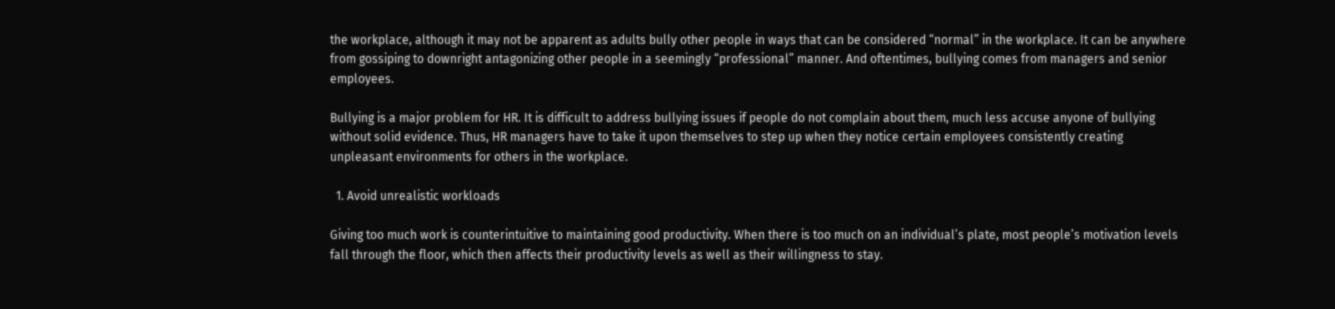the workplace, although it may not be apparent as adults bully other people in ways that can be considered “normal” in the workplace. It can be anywhere from gossiping to downright antagonizing other people in a seemingly “professional” manner. And oftentimes, bullying comes from managers and senior employees.

Bullying is a major problem for HR. It is difficult to address bullying issues if people do not complain about them, much less accuse anyone of bullying without solid evidence. Thus, HR managers have to take it upon themselves to step up when they notice certain employees consistently creating unpleasant environments for others in the workplace.

  1. Avoid unrealistic workloads

Giving too much work is counterintuitive to maintaining good productivity. When there is too much on an individual’s plate, most people’s motivation levels fall through the floor, which then affects their productivity levels as well as their willingness to stay.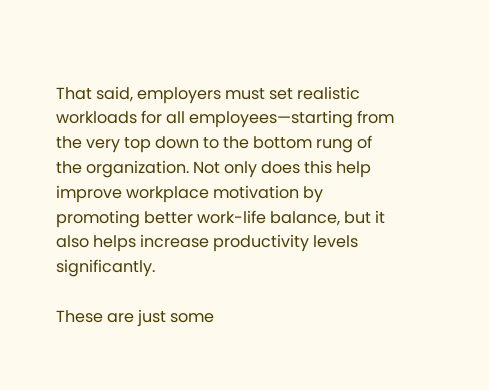That said, employers must set realistic workloads for all employees—starting from the very top down to the bottom rung of the organization. Not only does this help improve workplace motivation by promoting better work-life balance, but it also helps increase productivity levels significantly.

These are just some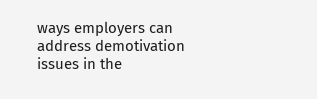ways employers can address demotivation issues in the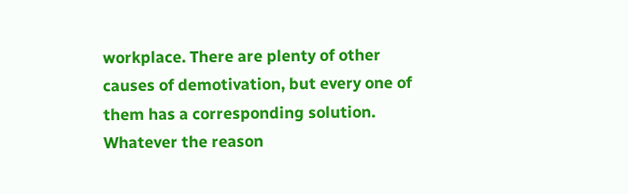workplace. There are plenty of other causes of demotivation, but every one of them has a corresponding solution. Whatever the reason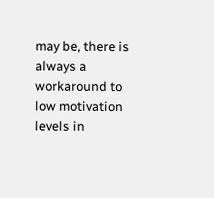may be, there is always a workaround to low motivation levels in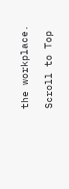the workplace.

Scroll to Top